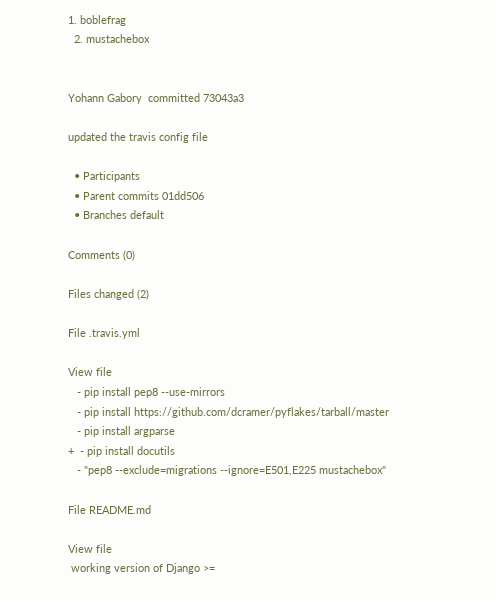1. boblefrag
  2. mustachebox


Yohann Gabory  committed 73043a3

updated the travis config file

  • Participants
  • Parent commits 01dd506
  • Branches default

Comments (0)

Files changed (2)

File .travis.yml

View file
   - pip install pep8 --use-mirrors
   - pip install https://github.com/dcramer/pyflakes/tarball/master
   - pip install argparse
+  - pip install docutils
   - "pep8 --exclude=migrations --ignore=E501,E225 mustachebox"

File README.md

View file
 working version of Django >=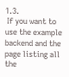1.3.
 If you want to use the example backend and the page listing all the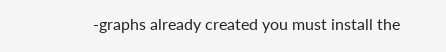-graphs already created you must install the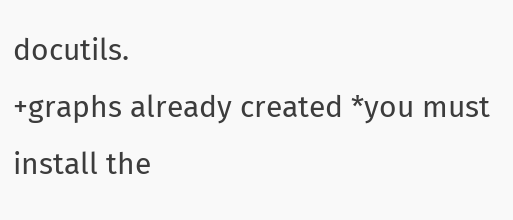docutils.
+graphs already created *you must install the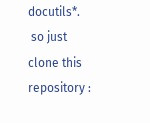docutils*.
 so just clone this repository :